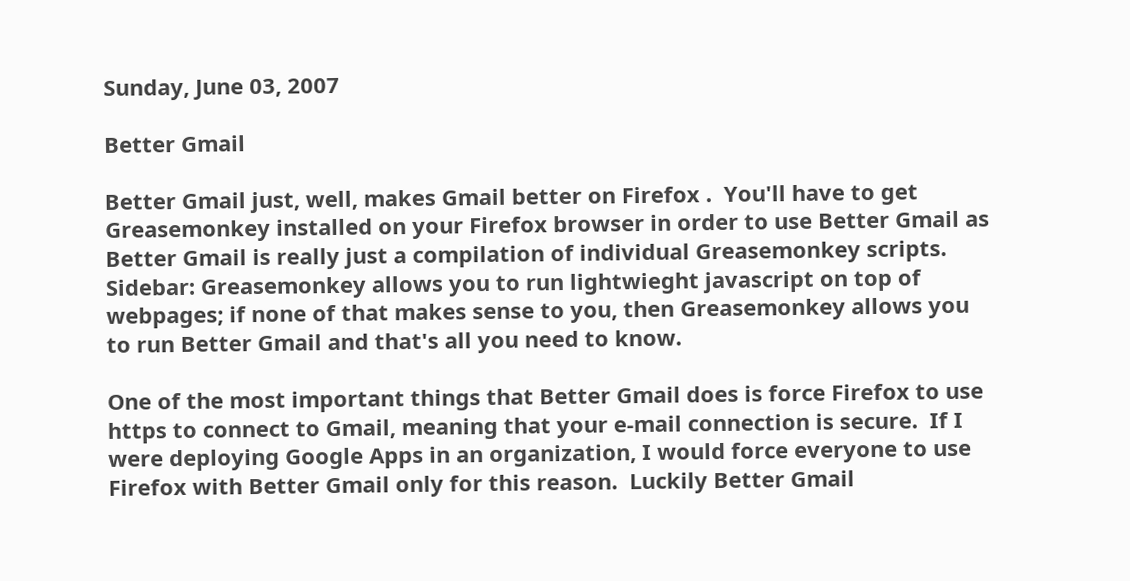Sunday, June 03, 2007

Better Gmail

Better Gmail just, well, makes Gmail better on Firefox .  You'll have to get Greasemonkey installed on your Firefox browser in order to use Better Gmail as Better Gmail is really just a compilation of individual Greasemonkey scripts.  Sidebar: Greasemonkey allows you to run lightwieght javascript on top of webpages; if none of that makes sense to you, then Greasemonkey allows you to run Better Gmail and that's all you need to know.

One of the most important things that Better Gmail does is force Firefox to use https to connect to Gmail, meaning that your e-mail connection is secure.  If I were deploying Google Apps in an organization, I would force everyone to use Firefox with Better Gmail only for this reason.  Luckily Better Gmail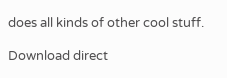does all kinds of other cool stuff.

Download direct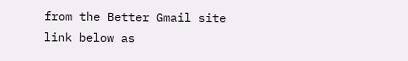from the Better Gmail site link below as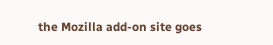the Mozilla add-on site goes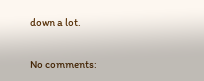down a lot.


No comments: